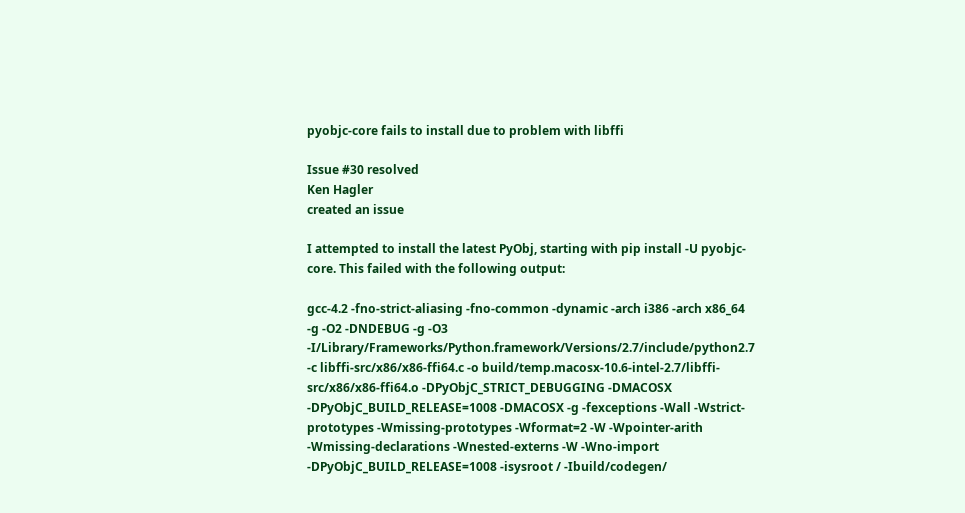pyobjc-core fails to install due to problem with libffi

Issue #30 resolved
Ken Hagler
created an issue

I attempted to install the latest PyObj, starting with pip install -U pyobjc-core. This failed with the following output:

gcc-4.2 -fno-strict-aliasing -fno-common -dynamic -arch i386 -arch x86_64 -g -O2 -DNDEBUG -g -O3 -I/Library/Frameworks/Python.framework/Versions/2.7/include/python2.7 -c libffi-src/x86/x86-ffi64.c -o build/temp.macosx-10.6-intel-2.7/libffi-src/x86/x86-ffi64.o -DPyObjC_STRICT_DEBUGGING -DMACOSX -DPyObjC_BUILD_RELEASE=1008 -DMACOSX -g -fexceptions -Wall -Wstrict-prototypes -Wmissing-prototypes -Wformat=2 -W -Wpointer-arith -Wmissing-declarations -Wnested-externs -W -Wno-import -DPyObjC_BUILD_RELEASE=1008 -isysroot / -Ibuild/codegen/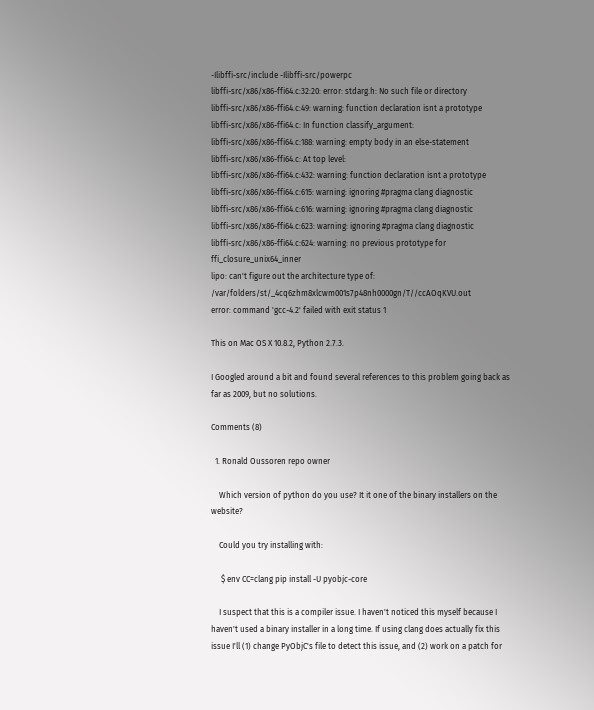-Ilibffi-src/include -Ilibffi-src/powerpc
libffi-src/x86/x86-ffi64.c:32:20: error: stdarg.h: No such file or directory
libffi-src/x86/x86-ffi64.c:49: warning: function declaration isnt a prototype
libffi-src/x86/x86-ffi64.c: In function classify_argument:
libffi-src/x86/x86-ffi64.c:188: warning: empty body in an else-statement
libffi-src/x86/x86-ffi64.c: At top level:
libffi-src/x86/x86-ffi64.c:432: warning: function declaration isnt a prototype
libffi-src/x86/x86-ffi64.c:615: warning: ignoring #pragma clang diagnostic
libffi-src/x86/x86-ffi64.c:616: warning: ignoring #pragma clang diagnostic
libffi-src/x86/x86-ffi64.c:623: warning: ignoring #pragma clang diagnostic
libffi-src/x86/x86-ffi64.c:624: warning: no previous prototype for ffi_closure_unix64_inner
lipo: can't figure out the architecture type of: /var/folders/st/_4cq6zhm8xlcwm001s7p48nh0000gn/T//ccAOqKVU.out
error: command 'gcc-4.2' failed with exit status 1

This on Mac OS X 10.8.2, Python 2.7.3.

I Googled around a bit and found several references to this problem going back as far as 2009, but no solutions.

Comments (8)

  1. Ronald Oussoren repo owner

    Which version of python do you use? It it one of the binary installers on the website?

    Could you try installing with:

     $ env CC=clang pip install -U pyobjc-core

    I suspect that this is a compiler issue. I haven't noticed this myself because I haven't used a binary installer in a long time. If using clang does actually fix this issue I'll (1) change PyObjC's file to detect this issue, and (2) work on a patch for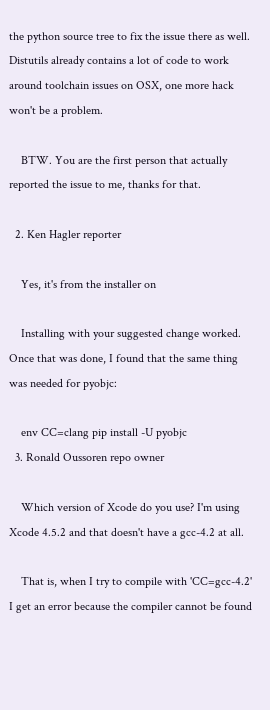the python source tree to fix the issue there as well. Distutils already contains a lot of code to work around toolchain issues on OSX, one more hack won't be a problem.

    BTW. You are the first person that actually reported the issue to me, thanks for that.

  2. Ken Hagler reporter

    Yes, it's from the installer on

    Installing with your suggested change worked. Once that was done, I found that the same thing was needed for pyobjc:

    env CC=clang pip install -U pyobjc
  3. Ronald Oussoren repo owner

    Which version of Xcode do you use? I'm using Xcode 4.5.2 and that doesn't have a gcc-4.2 at all.

    That is, when I try to compile with 'CC=gcc-4.2' I get an error because the compiler cannot be found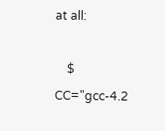at all:

    $ CC="gcc-4.2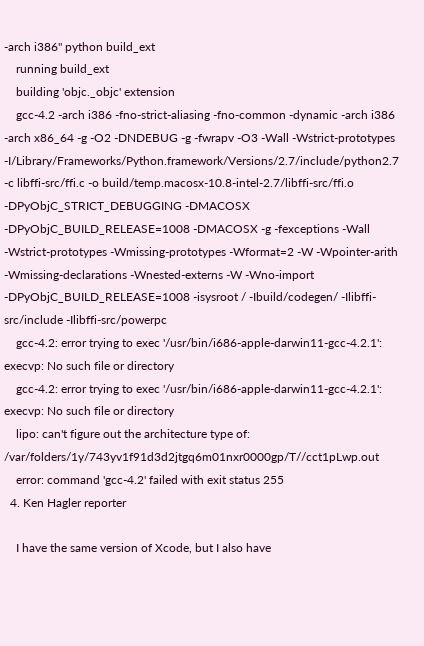-arch i386" python build_ext
    running build_ext
    building 'objc._objc' extension
    gcc-4.2 -arch i386 -fno-strict-aliasing -fno-common -dynamic -arch i386 -arch x86_64 -g -O2 -DNDEBUG -g -fwrapv -O3 -Wall -Wstrict-prototypes -I/Library/Frameworks/Python.framework/Versions/2.7/include/python2.7 -c libffi-src/ffi.c -o build/temp.macosx-10.8-intel-2.7/libffi-src/ffi.o -DPyObjC_STRICT_DEBUGGING -DMACOSX -DPyObjC_BUILD_RELEASE=1008 -DMACOSX -g -fexceptions -Wall -Wstrict-prototypes -Wmissing-prototypes -Wformat=2 -W -Wpointer-arith -Wmissing-declarations -Wnested-externs -W -Wno-import -DPyObjC_BUILD_RELEASE=1008 -isysroot / -Ibuild/codegen/ -Ilibffi-src/include -Ilibffi-src/powerpc
    gcc-4.2: error trying to exec '/usr/bin/i686-apple-darwin11-gcc-4.2.1': execvp: No such file or directory
    gcc-4.2: error trying to exec '/usr/bin/i686-apple-darwin11-gcc-4.2.1': execvp: No such file or directory
    lipo: can't figure out the architecture type of:    /var/folders/1y/743yv1f91d3d2jtgq6m01nxr0000gp/T//cct1pLwp.out
    error: command 'gcc-4.2' failed with exit status 255
  4. Ken Hagler reporter

    I have the same version of Xcode, but I also have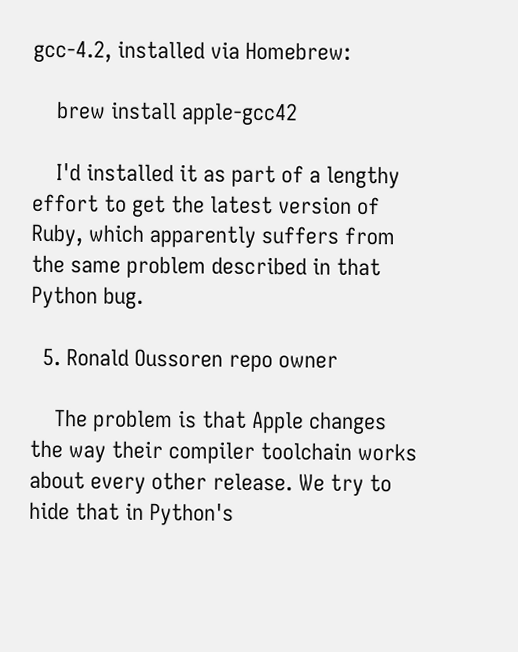gcc-4.2, installed via Homebrew:

    brew install apple-gcc42

    I'd installed it as part of a lengthy effort to get the latest version of Ruby, which apparently suffers from the same problem described in that Python bug.

  5. Ronald Oussoren repo owner

    The problem is that Apple changes the way their compiler toolchain works about every other release. We try to hide that in Python's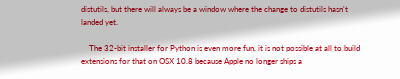distutils, but there will always be a window where the change to distutils hasn't landed yet.

    The 32-bit installer for Python is even more fun, it is not possible at all to build extensions for that on OSX 10.8 because Apple no longer ships a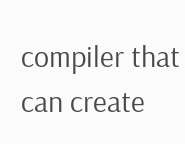compiler that can create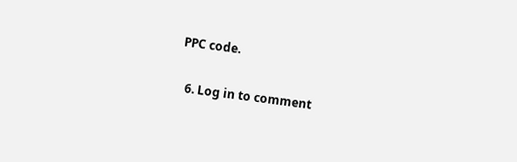PPC code.

  6. Log in to comment